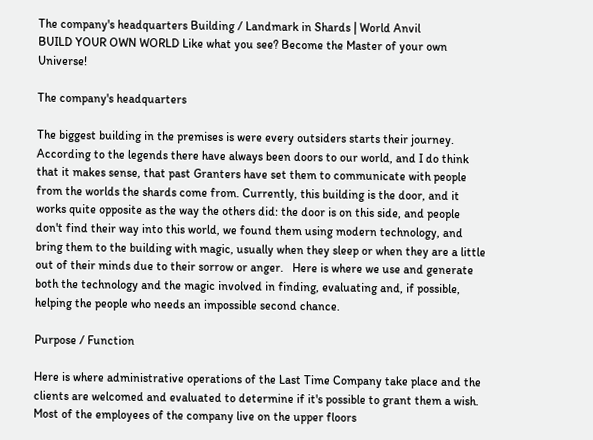The company's headquarters Building / Landmark in Shards | World Anvil
BUILD YOUR OWN WORLD Like what you see? Become the Master of your own Universe!

The company's headquarters

The biggest building in the premises is were every outsiders starts their journey. According to the legends there have always been doors to our world, and I do think that it makes sense, that past Granters have set them to communicate with people from the worlds the shards come from. Currently, this building is the door, and it works quite opposite as the way the others did: the door is on this side, and people don't find their way into this world, we found them using modern technology, and bring them to the building with magic, usually when they sleep or when they are a little out of their minds due to their sorrow or anger.   Here is where we use and generate both the technology and the magic involved in finding, evaluating and, if possible, helping the people who needs an impossible second chance.

Purpose / Function

Here is where administrative operations of the Last Time Company take place and the clients are welcomed and evaluated to determine if it's possible to grant them a wish.   Most of the employees of the company live on the upper floors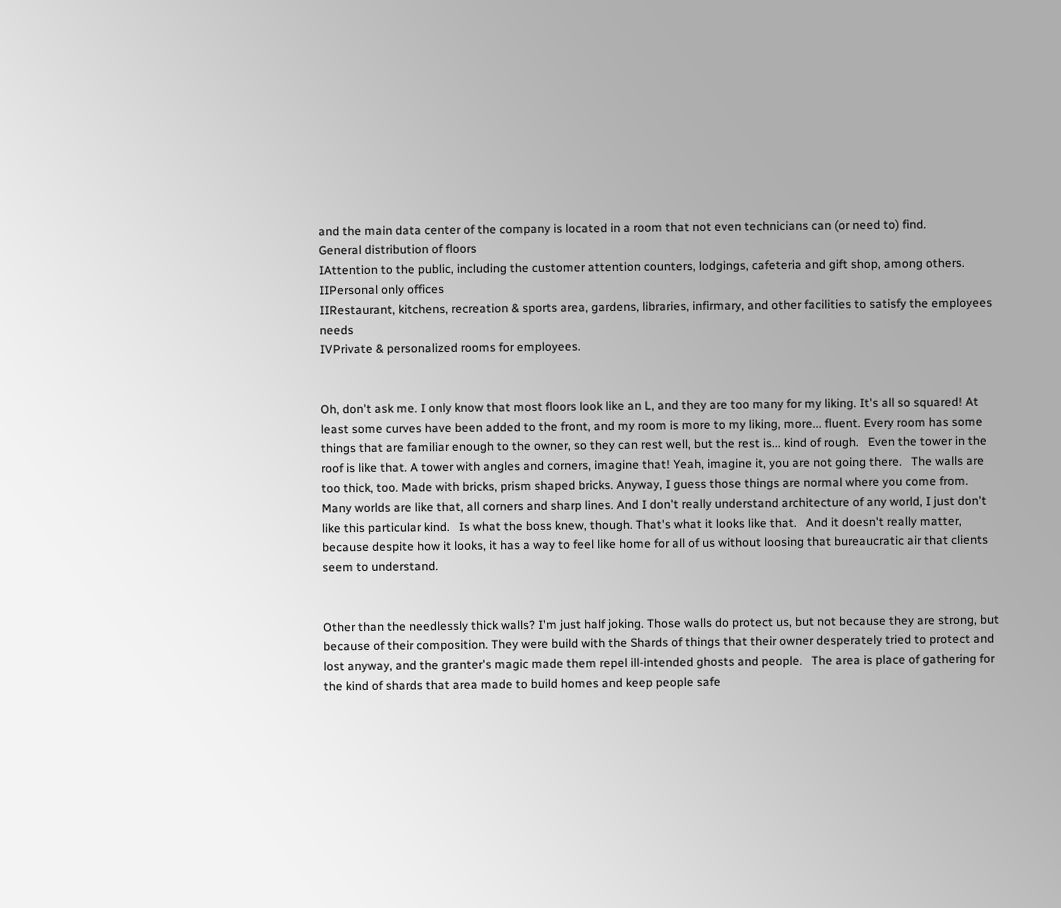and the main data center of the company is located in a room that not even technicians can (or need to) find.
General distribution of floors
IAttention to the public, including the customer attention counters, lodgings, cafeteria and gift shop, among others.
IIPersonal only offices
IIRestaurant, kitchens, recreation & sports area, gardens, libraries, infirmary, and other facilities to satisfy the employees needs
IVPrivate & personalized rooms for employees.


Oh, don't ask me. I only know that most floors look like an L, and they are too many for my liking. It's all so squared! At least some curves have been added to the front, and my room is more to my liking, more... fluent. Every room has some things that are familiar enough to the owner, so they can rest well, but the rest is... kind of rough.   Even the tower in the roof is like that. A tower with angles and corners, imagine that! Yeah, imagine it, you are not going there.   The walls are too thick, too. Made with bricks, prism shaped bricks. Anyway, I guess those things are normal where you come from. Many worlds are like that, all corners and sharp lines. And I don't really understand architecture of any world, I just don't like this particular kind.   Is what the boss knew, though. That's what it looks like that.   And it doesn't really matter, because despite how it looks, it has a way to feel like home for all of us without loosing that bureaucratic air that clients seem to understand.


Other than the needlessly thick walls? I'm just half joking. Those walls do protect us, but not because they are strong, but because of their composition. They were build with the Shards of things that their owner desperately tried to protect and lost anyway, and the granter's magic made them repel ill-intended ghosts and people.   The area is place of gathering for the kind of shards that area made to build homes and keep people safe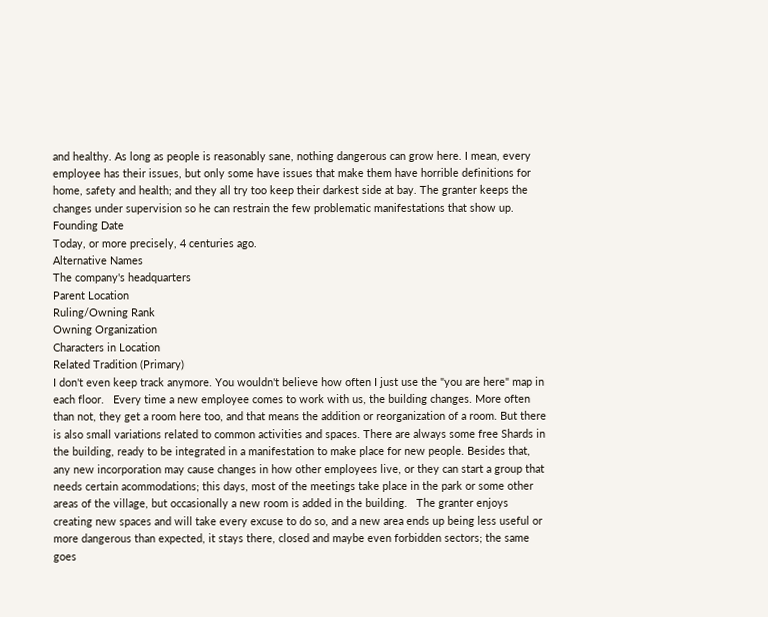and healthy. As long as people is reasonably sane, nothing dangerous can grow here. I mean, every employee has their issues, but only some have issues that make them have horrible definitions for home, safety and health; and they all try too keep their darkest side at bay. The granter keeps the changes under supervision so he can restrain the few problematic manifestations that show up.
Founding Date
Today, or more precisely, 4 centuries ago.
Alternative Names
The company's headquarters
Parent Location
Ruling/Owning Rank
Owning Organization
Characters in Location
Related Tradition (Primary)
I don't even keep track anymore. You wouldn't believe how often I just use the "you are here" map in each floor.   Every time a new employee comes to work with us, the building changes. More often than not, they get a room here too, and that means the addition or reorganization of a room. But there is also small variations related to common activities and spaces. There are always some free Shards in the building, ready to be integrated in a manifestation to make place for new people. Besides that, any new incorporation may cause changes in how other employees live, or they can start a group that needs certain acommodations; this days, most of the meetings take place in the park or some other areas of the village, but occasionally a new room is added in the building.   The granter enjoys creating new spaces and will take every excuse to do so, and a new area ends up being less useful or more dangerous than expected, it stays there, closed and maybe even forbidden sectors; the same goes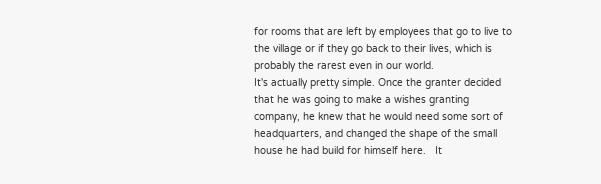for rooms that are left by employees that go to live to the village or if they go back to their lives, which is probably the rarest even in our world.
It's actually pretty simple. Once the granter decided that he was going to make a wishes granting company, he knew that he would need some sort of headquarters, and changed the shape of the small house he had build for himself here.   It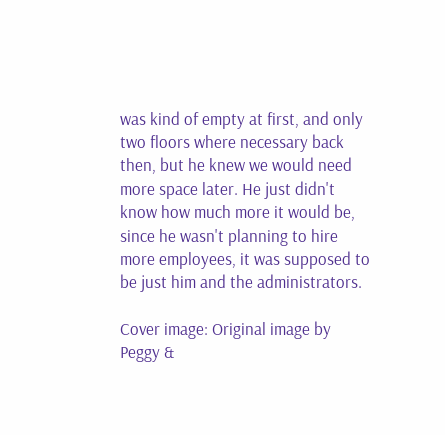was kind of empty at first, and only two floors where necessary back then, but he knew we would need more space later. He just didn't know how much more it would be, since he wasn't planning to hire more employees, it was supposed to be just him and the administrators.

Cover image: Original image by Peggy &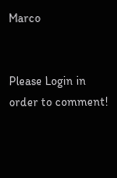Marco


Please Login in order to comment!